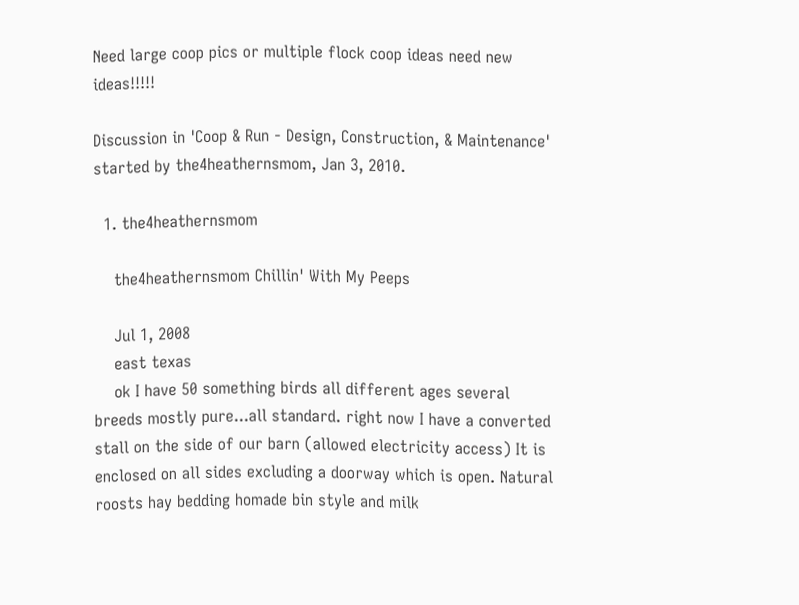Need large coop pics or multiple flock coop ideas need new ideas!!!!!

Discussion in 'Coop & Run - Design, Construction, & Maintenance' started by the4heathernsmom, Jan 3, 2010.

  1. the4heathernsmom

    the4heathernsmom Chillin' With My Peeps

    Jul 1, 2008
    east texas
    ok I have 50 something birds all different ages several breeds mostly pure...all standard. right now I have a converted stall on the side of our barn (allowed electricity access) It is enclosed on all sides excluding a doorway which is open. Natural roosts hay bedding homade bin style and milk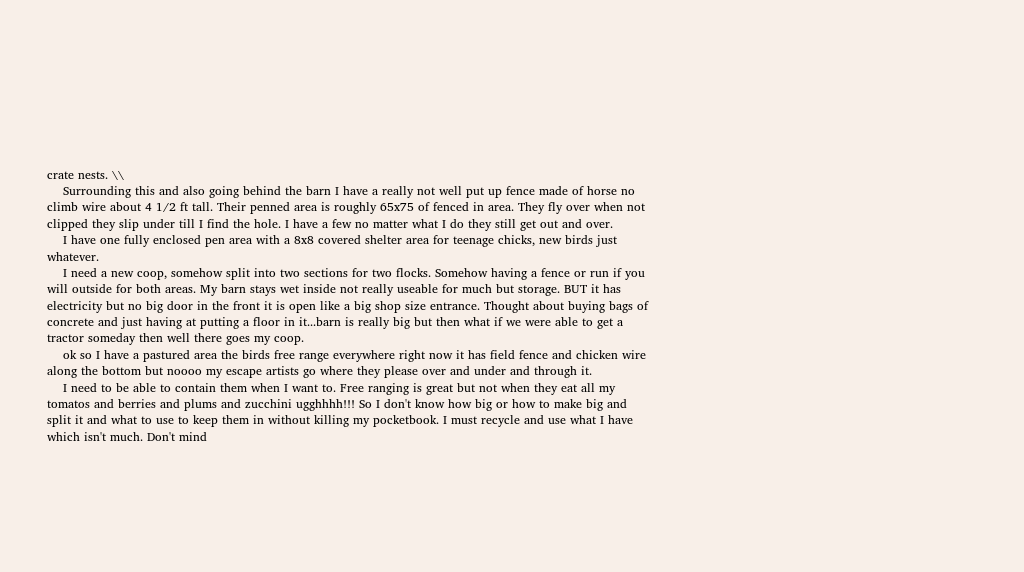crate nests. \\
    Surrounding this and also going behind the barn I have a really not well put up fence made of horse no climb wire about 4 1/2 ft tall. Their penned area is roughly 65x75 of fenced in area. They fly over when not clipped they slip under till I find the hole. I have a few no matter what I do they still get out and over.
    I have one fully enclosed pen area with a 8x8 covered shelter area for teenage chicks, new birds just whatever.
    I need a new coop, somehow split into two sections for two flocks. Somehow having a fence or run if you will outside for both areas. My barn stays wet inside not really useable for much but storage. BUT it has electricity but no big door in the front it is open like a big shop size entrance. Thought about buying bags of concrete and just having at putting a floor in it...barn is really big but then what if we were able to get a tractor someday then well there goes my coop.
    ok so I have a pastured area the birds free range everywhere right now it has field fence and chicken wire along the bottom but noooo my escape artists go where they please over and under and through it.
    I need to be able to contain them when I want to. Free ranging is great but not when they eat all my tomatos and berries and plums and zucchini ugghhhh!!! So I don't know how big or how to make big and split it and what to use to keep them in without killing my pocketbook. I must recycle and use what I have which isn't much. Don't mind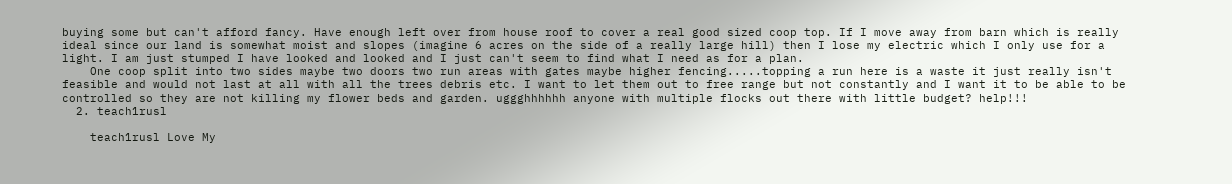buying some but can't afford fancy. Have enough left over from house roof to cover a real good sized coop top. If I move away from barn which is really ideal since our land is somewhat moist and slopes (imagine 6 acres on the side of a really large hill) then I lose my electric which I only use for a light. I am just stumped I have looked and looked and I just can't seem to find what I need as for a plan.
    One coop split into two sides maybe two doors two run areas with gates maybe higher fencing.....topping a run here is a waste it just really isn't feasible and would not last at all with all the trees debris etc. I want to let them out to free range but not constantly and I want it to be able to be controlled so they are not killing my flower beds and garden. uggghhhhhh anyone with multiple flocks out there with little budget? help!!!
  2. teach1rusl

    teach1rusl Love My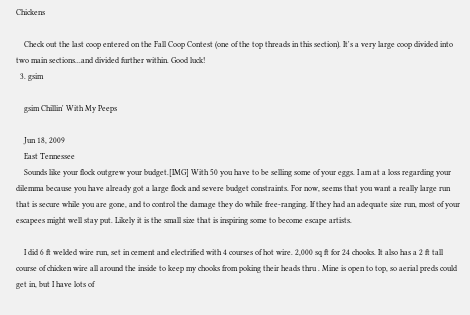Chickens

    Check out the last coop entered on the Fall Coop Contest (one of the top threads in this section). It's a very large coop divided into two main sections...and divided further within. Good luck!
  3. gsim

    gsim Chillin' With My Peeps

    Jun 18, 2009
    East Tennessee
    Sounds like your flock outgrew your budget.[IMG] With 50 you have to be selling some of your eggs. I am at a loss regarding your dilemma because you have already got a large flock and severe budget constraints. For now, seems that you want a really large run that is secure while you are gone, and to control the damage they do while free-ranging. If they had an adequate size run, most of your escapees might well stay put. Likely it is the small size that is inspiring some to become escape artists.

    I did 6 ft welded wire run, set in cement and electrified with 4 courses of hot wire. 2,000 sq ft for 24 chooks. It also has a 2 ft tall course of chicken wire all around the inside to keep my chooks from poking their heads thru . Mine is open to top, so aerial preds could get in, but I have lots of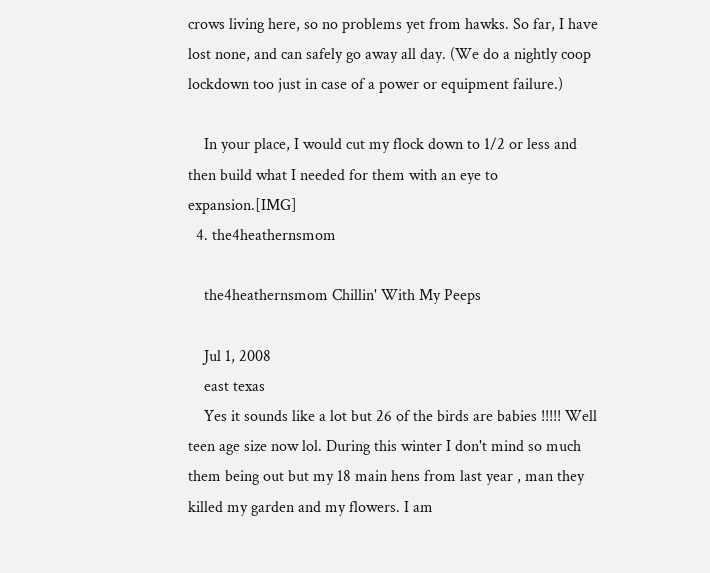crows living here, so no problems yet from hawks. So far, I have lost none, and can safely go away all day. (We do a nightly coop lockdown too just in case of a power or equipment failure.)

    In your place, I would cut my flock down to 1/2 or less and then build what I needed for them with an eye to expansion.[IMG]
  4. the4heathernsmom

    the4heathernsmom Chillin' With My Peeps

    Jul 1, 2008
    east texas
    Yes it sounds like a lot but 26 of the birds are babies !!!!! Well teen age size now lol. During this winter I don't mind so much them being out but my 18 main hens from last year , man they killed my garden and my flowers. I am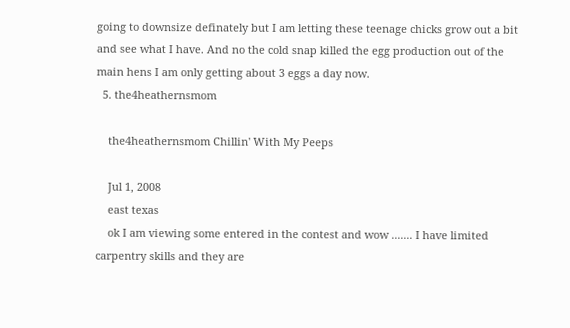going to downsize definately but I am letting these teenage chicks grow out a bit and see what I have. And no the cold snap killed the egg production out of the main hens I am only getting about 3 eggs a day now.
  5. the4heathernsmom

    the4heathernsmom Chillin' With My Peeps

    Jul 1, 2008
    east texas
    ok I am viewing some entered in the contest and wow ....... I have limited carpentry skills and they are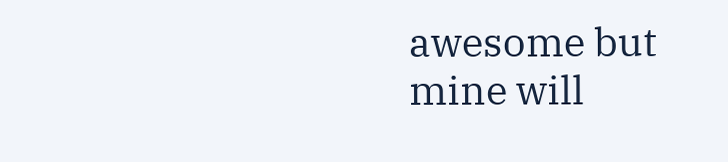awesome but mine will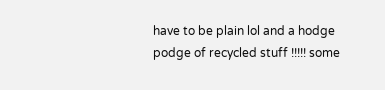have to be plain lol and a hodge podge of recycled stuff !!!!! some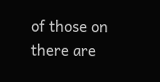of those on there are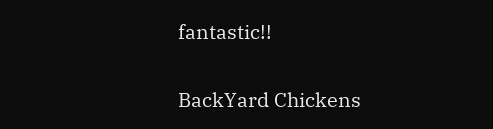fantastic!!

BackYard Chickens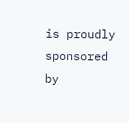is proudly sponsored by